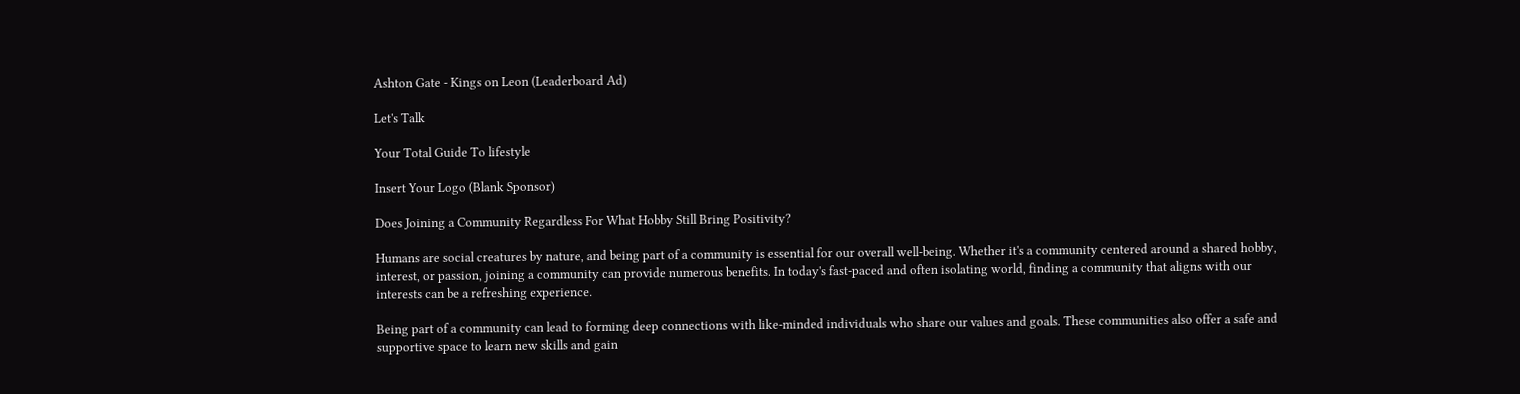Ashton Gate - Kings on Leon (Leaderboard Ad)

Let's Talk

Your Total Guide To lifestyle

Insert Your Logo (Blank Sponsor)

Does Joining a Community Regardless For What Hobby Still Bring Positivity?

Humans are social creatures by nature, and being part of a community is essential for our overall well-being. Whether it's a community centered around a shared hobby, interest, or passion, joining a community can provide numerous benefits. In today's fast-paced and often isolating world, finding a community that aligns with our interests can be a refreshing experience.

Being part of a community can lead to forming deep connections with like-minded individuals who share our values and goals. These communities also offer a safe and supportive space to learn new skills and gain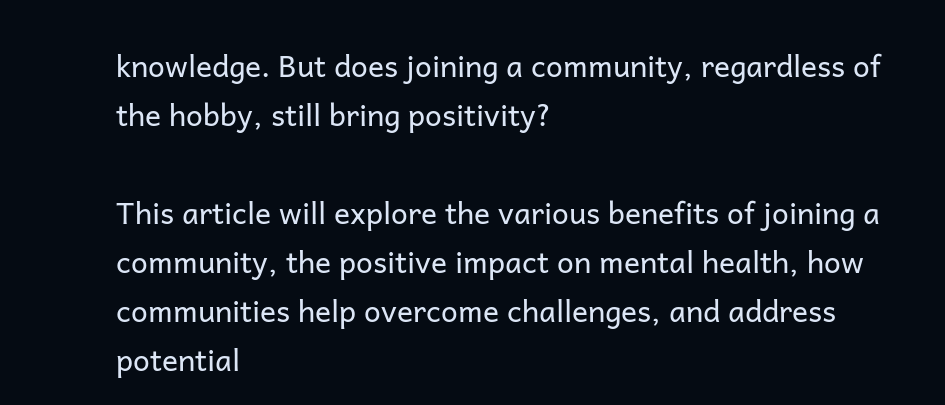knowledge. But does joining a community, regardless of the hobby, still bring positivity?

This article will explore the various benefits of joining a community, the positive impact on mental health, how communities help overcome challenges, and address potential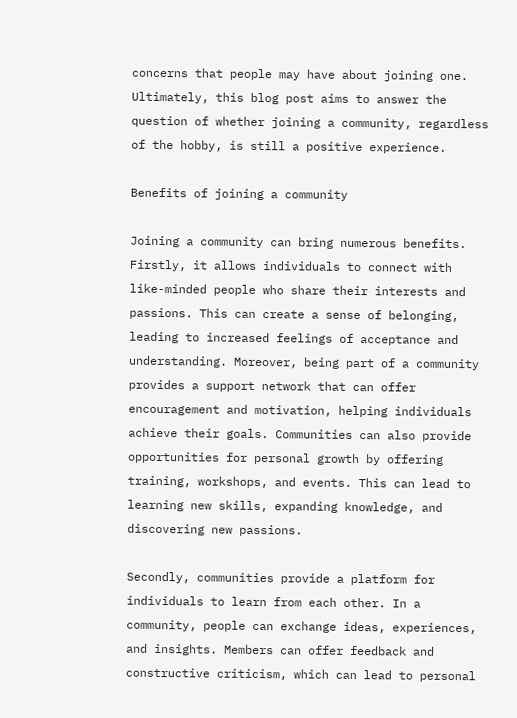concerns that people may have about joining one. Ultimately, this blog post aims to answer the question of whether joining a community, regardless of the hobby, is still a positive experience.

Benefits of joining a community

Joining a community can bring numerous benefits. Firstly, it allows individuals to connect with like-minded people who share their interests and passions. This can create a sense of belonging, leading to increased feelings of acceptance and understanding. Moreover, being part of a community provides a support network that can offer encouragement and motivation, helping individuals achieve their goals. Communities can also provide opportunities for personal growth by offering training, workshops, and events. This can lead to learning new skills, expanding knowledge, and discovering new passions.

Secondly, communities provide a platform for individuals to learn from each other. In a community, people can exchange ideas, experiences, and insights. Members can offer feedback and constructive criticism, which can lead to personal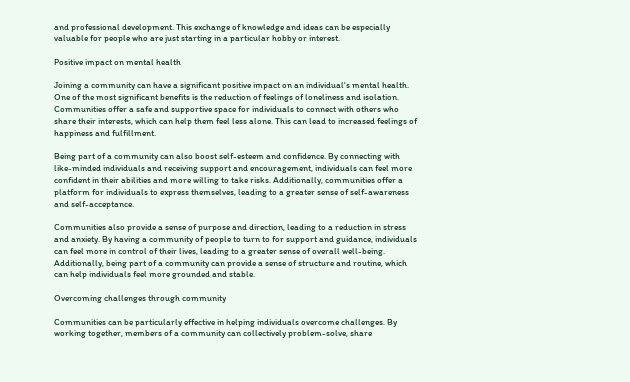and professional development. This exchange of knowledge and ideas can be especially valuable for people who are just starting in a particular hobby or interest.

Positive impact on mental health

Joining a community can have a significant positive impact on an individual's mental health. One of the most significant benefits is the reduction of feelings of loneliness and isolation. Communities offer a safe and supportive space for individuals to connect with others who share their interests, which can help them feel less alone. This can lead to increased feelings of happiness and fulfillment.

Being part of a community can also boost self-esteem and confidence. By connecting with like-minded individuals and receiving support and encouragement, individuals can feel more confident in their abilities and more willing to take risks. Additionally, communities offer a platform for individuals to express themselves, leading to a greater sense of self-awareness and self-acceptance.

Communities also provide a sense of purpose and direction, leading to a reduction in stress and anxiety. By having a community of people to turn to for support and guidance, individuals can feel more in control of their lives, leading to a greater sense of overall well-being. Additionally, being part of a community can provide a sense of structure and routine, which can help individuals feel more grounded and stable.

Overcoming challenges through community

Communities can be particularly effective in helping individuals overcome challenges. By working together, members of a community can collectively problem-solve, share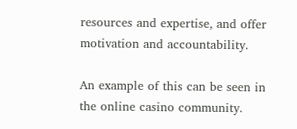resources and expertise, and offer motivation and accountability.

An example of this can be seen in the online casino community.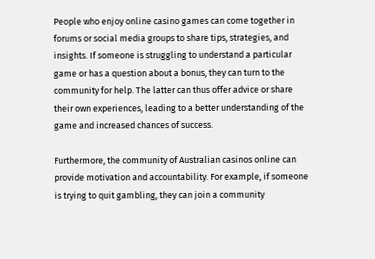People who enjoy online casino games can come together in forums or social media groups to share tips, strategies, and insights. If someone is struggling to understand a particular game or has a question about a bonus, they can turn to the community for help. The latter can thus offer advice or share their own experiences, leading to a better understanding of the game and increased chances of success.

Furthermore, the community of Australian casinos online can provide motivation and accountability. For example, if someone is trying to quit gambling, they can join a community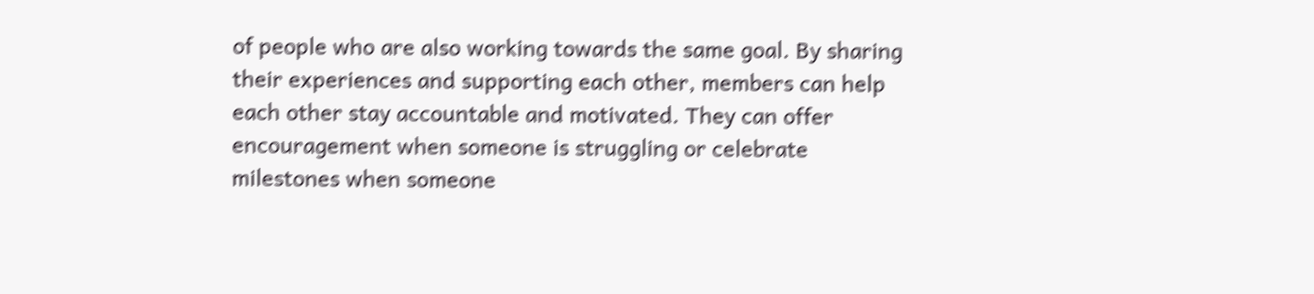of people who are also working towards the same goal. By sharing their experiences and supporting each other, members can help each other stay accountable and motivated. They can offer encouragement when someone is struggling or celebrate milestones when someone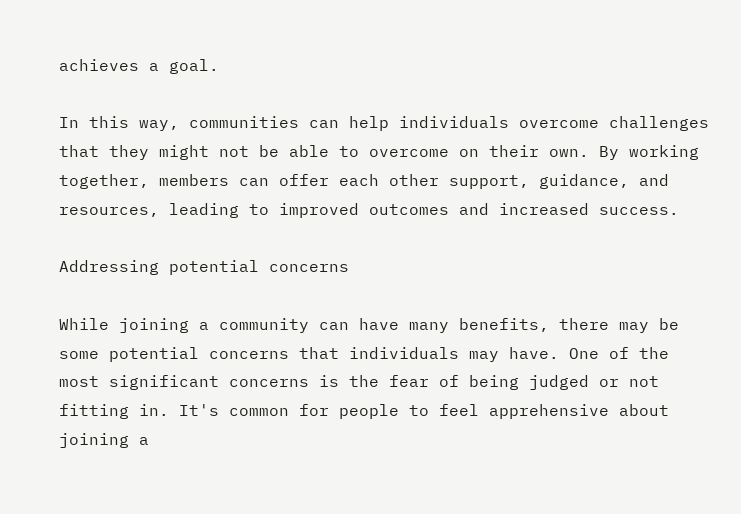achieves a goal.

In this way, communities can help individuals overcome challenges that they might not be able to overcome on their own. By working together, members can offer each other support, guidance, and resources, leading to improved outcomes and increased success.

Addressing potential concerns

While joining a community can have many benefits, there may be some potential concerns that individuals may have. One of the most significant concerns is the fear of being judged or not fitting in. It's common for people to feel apprehensive about joining a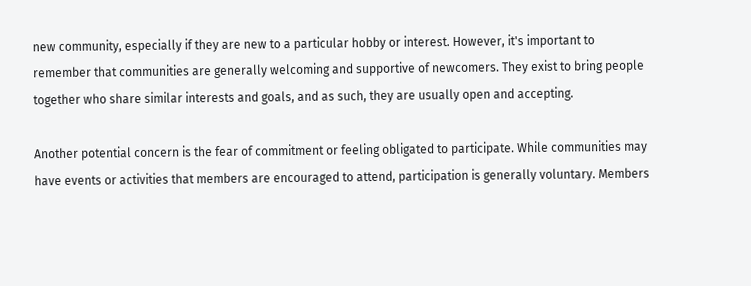new community, especially if they are new to a particular hobby or interest. However, it's important to remember that communities are generally welcoming and supportive of newcomers. They exist to bring people together who share similar interests and goals, and as such, they are usually open and accepting.

Another potential concern is the fear of commitment or feeling obligated to participate. While communities may have events or activities that members are encouraged to attend, participation is generally voluntary. Members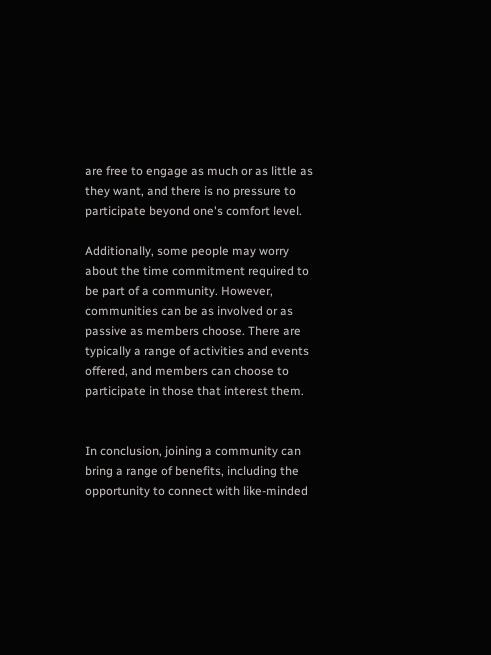are free to engage as much or as little as they want, and there is no pressure to participate beyond one's comfort level.

Additionally, some people may worry about the time commitment required to be part of a community. However, communities can be as involved or as passive as members choose. There are typically a range of activities and events offered, and members can choose to participate in those that interest them.


In conclusion, joining a community can bring a range of benefits, including the opportunity to connect with like-minded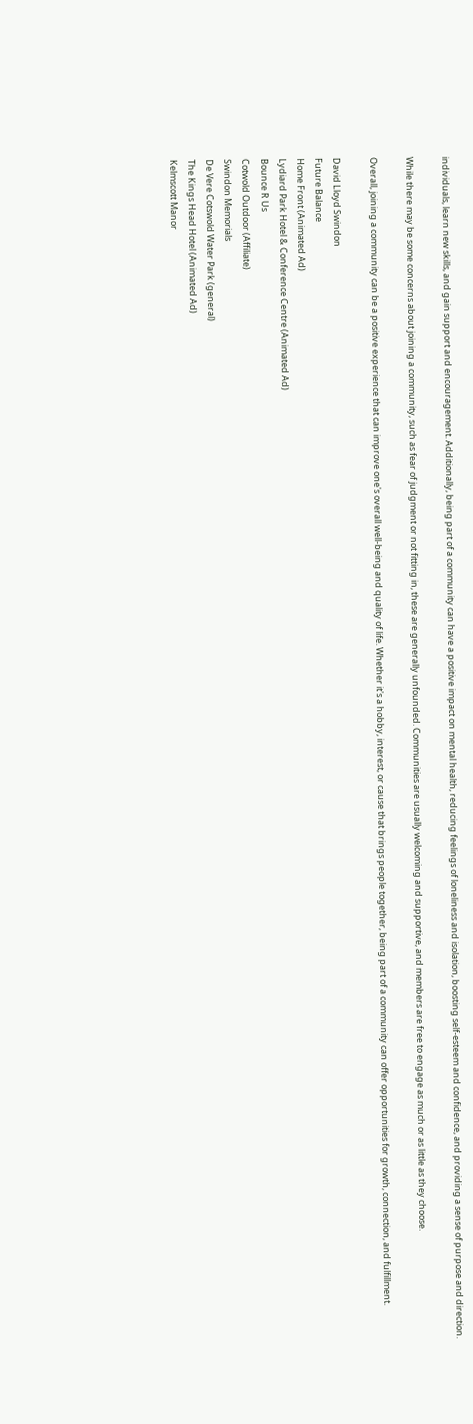individuals, learn new skills, and gain support and encouragement. Additionally, being part of a community can have a positive impact on mental health, reducing feelings of loneliness and isolation, boosting self-esteem and confidence, and providing a sense of purpose and direction.

While there may be some concerns about joining a community, such as fear of judgment or not fitting in, these are generally unfounded. Communities are usually welcoming and supportive, and members are free to engage as much or as little as they choose.

Overall, joining a community can be a positive experience that can improve one's overall well-being and quality of life. Whether it's a hobby, interest, or cause that brings people together, being part of a community can offer opportunities for growth, connection, and fulfillment.

David Lloyd Swindon
Future Balance
Home Front (Animated Ad)
Lydiard Park Hotel & Conference Centre (Animated Ad)
Bounce R Us
Cotwold Outdoor (Affiliate)
Swindon Memorials
De Vere Cotswold Water Park (general)
The Kings Head Hotel (Animated Ad)
Kelmscott Manor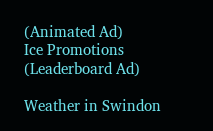(Animated Ad)
Ice Promotions (Leaderboard Ad)

Weather in Swindon